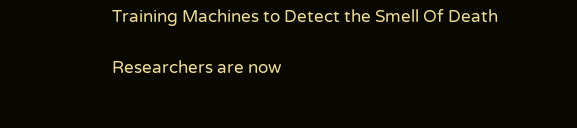Training Machines to Detect the Smell Of Death

Researchers are now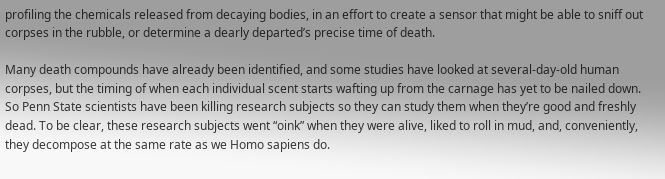profiling the chemicals released from decaying bodies, in an effort to create a sensor that might be able to sniff out corpses in the rubble, or determine a dearly departed’s precise time of death.

Many death compounds have already been identified, and some studies have looked at several-day-old human corpses, but the timing of when each individual scent starts wafting up from the carnage has yet to be nailed down. So Penn State scientists have been killing research subjects so they can study them when they’re good and freshly dead. To be clear, these research subjects went “oink” when they were alive, liked to roll in mud, and, conveniently, they decompose at the same rate as we Homo sapiens do.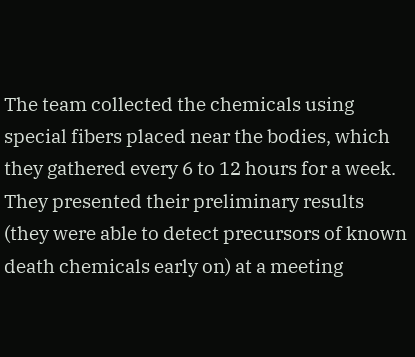The team collected the chemicals using special fibers placed near the bodies, which they gathered every 6 to 12 hours for a week. They presented their preliminary results (they were able to detect precursors of known death chemicals early on) at a meeting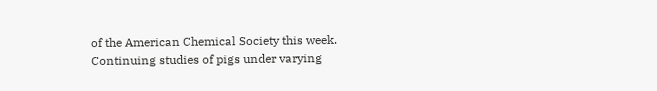of the American Chemical Society this week. Continuing studies of pigs under varying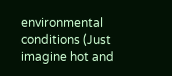environmental conditions (Just imagine hot and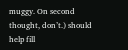muggy. On second thought, don’t.) should help fill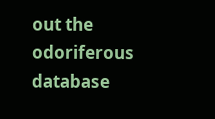out the odoriferous database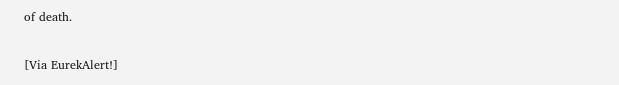of death.

[Via EurekAlert!]